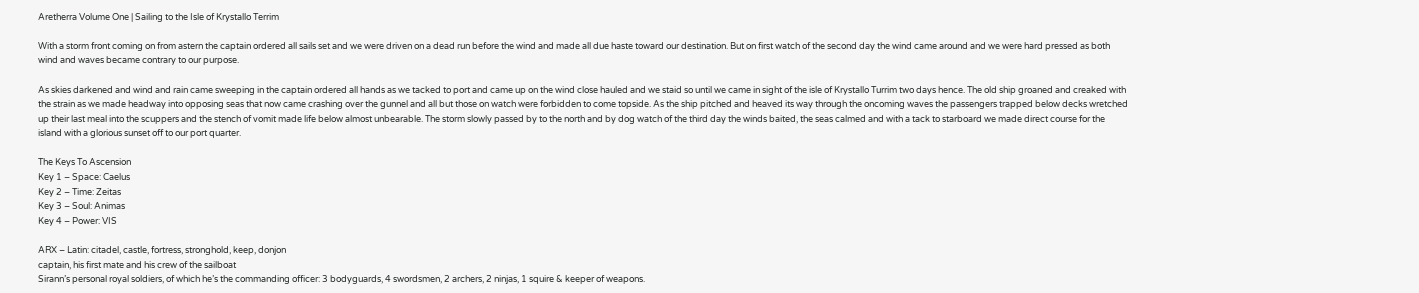Aretherra Volume One | Sailing to the Isle of Krystallo Terrim

With a storm front coming on from astern the captain ordered all sails set and we were driven on a dead run before the wind and made all due haste toward our destination. But on first watch of the second day the wind came around and we were hard pressed as both wind and waves became contrary to our purpose.

As skies darkened and wind and rain came sweeping in the captain ordered all hands as we tacked to port and came up on the wind close hauled and we staid so until we came in sight of the isle of Krystallo Turrim two days hence. The old ship groaned and creaked with the strain as we made headway into opposing seas that now came crashing over the gunnel and all but those on watch were forbidden to come topside. As the ship pitched and heaved its way through the oncoming waves the passengers trapped below decks wretched up their last meal into the scuppers and the stench of vomit made life below almost unbearable. The storm slowly passed by to the north and by dog watch of the third day the winds baited, the seas calmed and with a tack to starboard we made direct course for the island with a glorious sunset off to our port quarter.

The Keys To Ascension
Key 1 – Space: Caelus
Key 2 – Time: Zeitas
Key 3 – Soul: Animas
Key 4 – Power: VIS

ARX – Latin: citadel, castle, fortress, stronghold, keep, donjon
captain, his first mate and his crew of the sailboat
Sirann’s personal royal soldiers, of which he’s the commanding officer: 3 bodyguards, 4 swordsmen, 2 archers, 2 ninjas, 1 squire & keeper of weapons.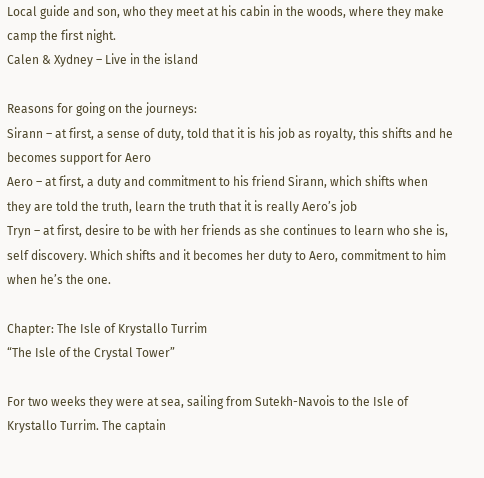Local guide and son, who they meet at his cabin in the woods, where they make camp the first night.
Calen & Xydney – Live in the island

Reasons for going on the journeys:
Sirann – at first, a sense of duty, told that it is his job as royalty, this shifts and he becomes support for Aero
Aero – at first, a duty and commitment to his friend Sirann, which shifts when they are told the truth, learn the truth that it is really Aero’s job
Tryn – at first, desire to be with her friends as she continues to learn who she is, self discovery. Which shifts and it becomes her duty to Aero, commitment to him when he’s the one.

Chapter: The Isle of Krystallo Turrim
“The Isle of the Crystal Tower”

For two weeks they were at sea, sailing from Sutekh-Navois to the Isle of Krystallo Turrim. The captain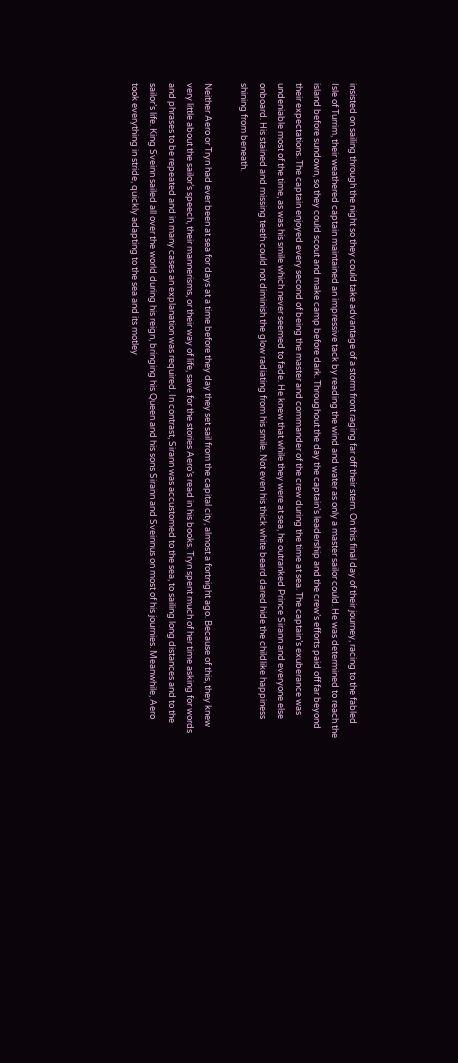insisted on sailing through the night so they could take advantage of a storm front raging far off their stern. On this final day of their journey, racing to the fabled Isle of Turrim, their weathered captain maintained an impressive tack by reading the wind and water as only a master sailor could. He was determined to reach the island before sundown, so they could scout and make camp before dark. Throughout the day the captain’s leadership and the crew’s efforts paid off far beyond their expectations. The captain enjoyed every second of being the master and commander of the crew during the time at sea. The captain’s exuberance was undeniable most of the time, as was his smile which never seemed to fade. He knew that while they were at sea, he outranked Prince Sirann and everyone else onboard. His stained and missing teeth could not diminish the glow radiating from his smile. Not even his thick white beard dared hide the childlike happiness shining from beneath.

Neither Aero or Tryn had ever been at sea for days at a time before they day they set sail from the capital city, almost a fortnight ago. Because of this, they knew very little about the sailor’s speech, their mannerisms, or their way of life, save for the stories Aero’s read in his books. Tryn spent much of her time asking for words and phrases to be repeated and in many cases an explanation was required. In contrast, Sirann was accustomed to the sea, to sailing long distances and to the sailor’s life. King Sveinn sailed all over the world during his reign, bringing his Queen and his sons Sirann and Sveinnus on most of his journies. Meanwhile, Aero took everything in stride, quickly adapting to the sea and its motley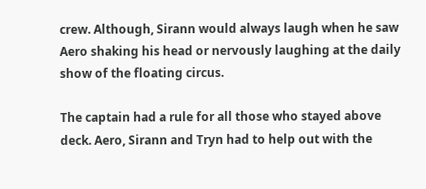crew. Although, Sirann would always laugh when he saw Aero shaking his head or nervously laughing at the daily show of the floating circus.

The captain had a rule for all those who stayed above deck. Aero, Sirann and Tryn had to help out with the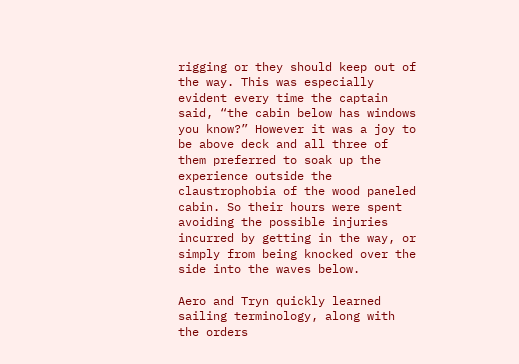rigging or they should keep out of the way. This was especially evident every time the captain said, “the cabin below has windows you know?” However it was a joy to be above deck and all three of them preferred to soak up the experience outside the claustrophobia of the wood paneled cabin. So their hours were spent avoiding the possible injuries incurred by getting in the way, or simply from being knocked over the side into the waves below.

Aero and Tryn quickly learned sailing terminology, along with the orders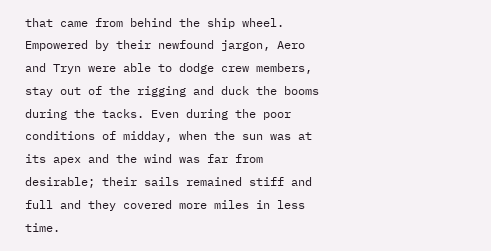that came from behind the ship wheel. Empowered by their newfound jargon, Aero and Tryn were able to dodge crew members, stay out of the rigging and duck the booms during the tacks. Even during the poor conditions of midday, when the sun was at its apex and the wind was far from desirable; their sails remained stiff and full and they covered more miles in less time.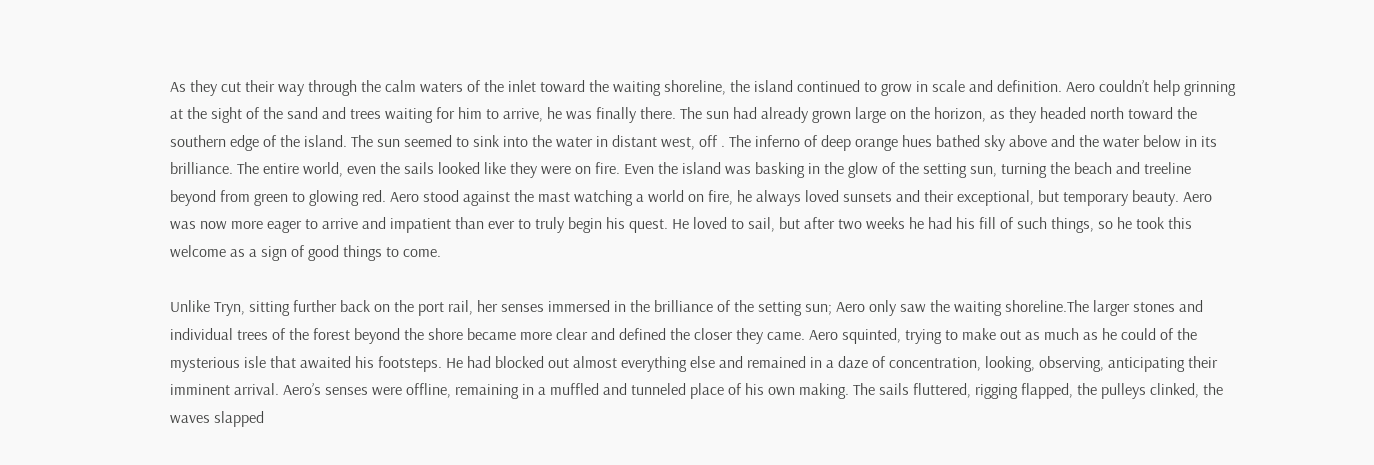As they cut their way through the calm waters of the inlet toward the waiting shoreline, the island continued to grow in scale and definition. Aero couldn’t help grinning at the sight of the sand and trees waiting for him to arrive, he was finally there. The sun had already grown large on the horizon, as they headed north toward the southern edge of the island. The sun seemed to sink into the water in distant west, off . The inferno of deep orange hues bathed sky above and the water below in its brilliance. The entire world, even the sails looked like they were on fire. Even the island was basking in the glow of the setting sun, turning the beach and treeline beyond from green to glowing red. Aero stood against the mast watching a world on fire, he always loved sunsets and their exceptional, but temporary beauty. Aero was now more eager to arrive and impatient than ever to truly begin his quest. He loved to sail, but after two weeks he had his fill of such things, so he took this welcome as a sign of good things to come.

Unlike Tryn, sitting further back on the port rail, her senses immersed in the brilliance of the setting sun; Aero only saw the waiting shoreline.The larger stones and individual trees of the forest beyond the shore became more clear and defined the closer they came. Aero squinted, trying to make out as much as he could of the mysterious isle that awaited his footsteps. He had blocked out almost everything else and remained in a daze of concentration, looking, observing, anticipating their imminent arrival. Aero’s senses were offline, remaining in a muffled and tunneled place of his own making. The sails fluttered, rigging flapped, the pulleys clinked, the waves slapped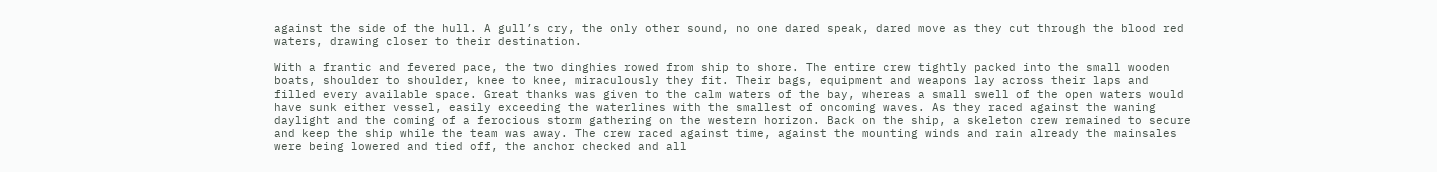against the side of the hull. A gull’s cry, the only other sound, no one dared speak, dared move as they cut through the blood red waters, drawing closer to their destination.

With a frantic and fevered pace, the two dinghies rowed from ship to shore. The entire crew tightly packed into the small wooden boats, shoulder to shoulder, knee to knee, miraculously they fit. Their bags, equipment and weapons lay across their laps and filled every available space. Great thanks was given to the calm waters of the bay, whereas a small swell of the open waters would have sunk either vessel, easily exceeding the waterlines with the smallest of oncoming waves. As they raced against the waning daylight and the coming of a ferocious storm gathering on the western horizon. Back on the ship, a skeleton crew remained to secure and keep the ship while the team was away. The crew raced against time, against the mounting winds and rain already the mainsales were being lowered and tied off, the anchor checked and all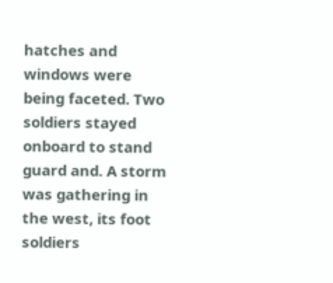hatches and windows were being faceted. Two soldiers stayed onboard to stand guard and. A storm was gathering in the west, its foot soldiers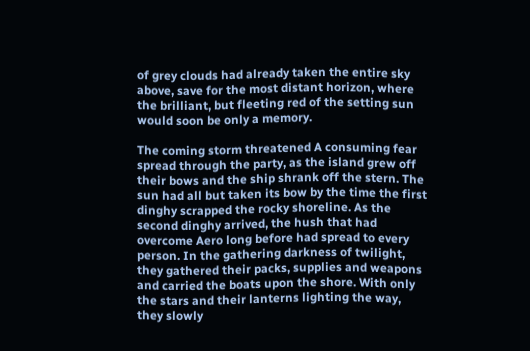of grey clouds had already taken the entire sky above, save for the most distant horizon, where the brilliant, but fleeting red of the setting sun would soon be only a memory.

The coming storm threatened A consuming fear spread through the party, as the island grew off their bows and the ship shrank off the stern. The sun had all but taken its bow by the time the first dinghy scrapped the rocky shoreline. As the second dinghy arrived, the hush that had overcome Aero long before had spread to every person. In the gathering darkness of twilight, they gathered their packs, supplies and weapons and carried the boats upon the shore. With only the stars and their lanterns lighting the way, they slowly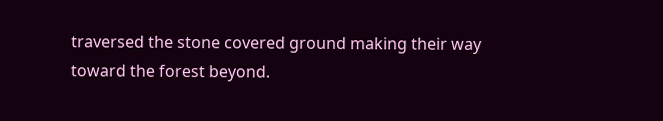traversed the stone covered ground making their way toward the forest beyond.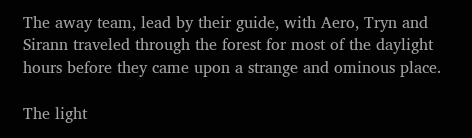The away team, lead by their guide, with Aero, Tryn and Sirann traveled through the forest for most of the daylight hours before they came upon a strange and ominous place.

The light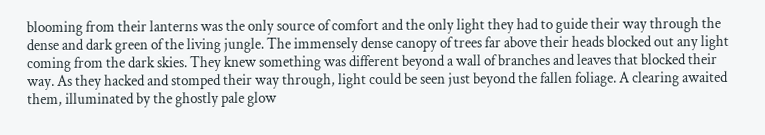blooming from their lanterns was the only source of comfort and the only light they had to guide their way through the dense and dark green of the living jungle. The immensely dense canopy of trees far above their heads blocked out any light coming from the dark skies. They knew something was different beyond a wall of branches and leaves that blocked their way. As they hacked and stomped their way through, light could be seen just beyond the fallen foliage. A clearing awaited them, illuminated by the ghostly pale glow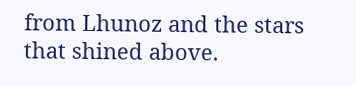from Lhunoz and the stars that shined above.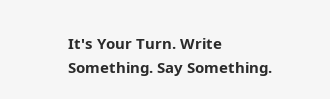It's Your Turn. Write Something. Say Something.